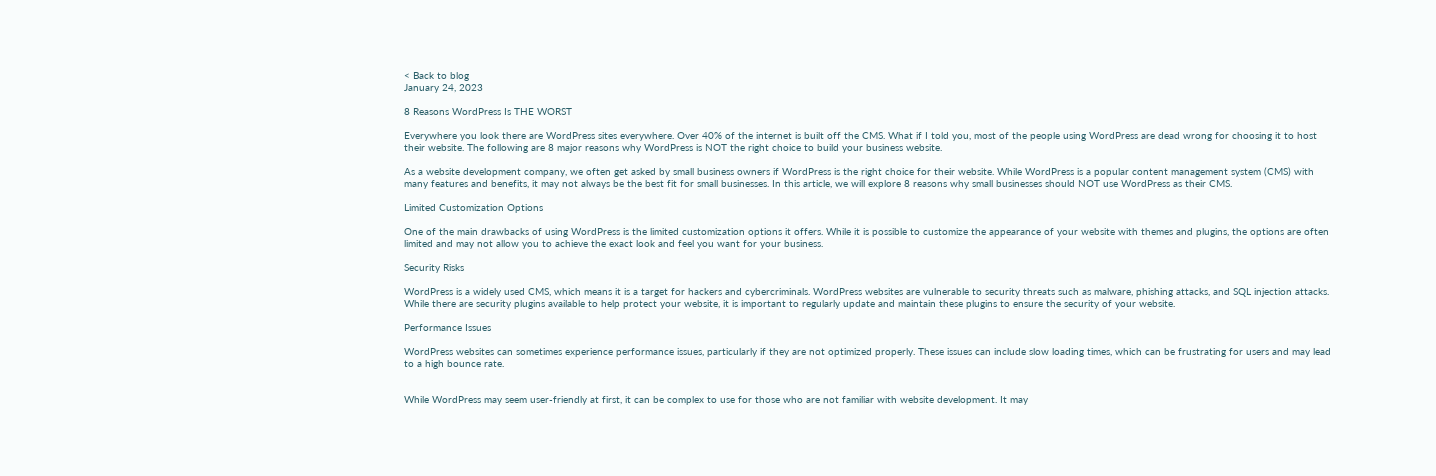< Back to blog
January 24, 2023

8 Reasons WordPress Is THE WORST

Everywhere you look there are WordPress sites everywhere. Over 40% of the internet is built off the CMS. What if I told you, most of the people using WordPress are dead wrong for choosing it to host their website. The following are 8 major reasons why WordPress is NOT the right choice to build your business website.

As a website development company, we often get asked by small business owners if WordPress is the right choice for their website. While WordPress is a popular content management system (CMS) with many features and benefits, it may not always be the best fit for small businesses. In this article, we will explore 8 reasons why small businesses should NOT use WordPress as their CMS.

Limited Customization Options

One of the main drawbacks of using WordPress is the limited customization options it offers. While it is possible to customize the appearance of your website with themes and plugins, the options are often limited and may not allow you to achieve the exact look and feel you want for your business.

Security Risks

WordPress is a widely used CMS, which means it is a target for hackers and cybercriminals. WordPress websites are vulnerable to security threats such as malware, phishing attacks, and SQL injection attacks. While there are security plugins available to help protect your website, it is important to regularly update and maintain these plugins to ensure the security of your website.

Performance Issues

WordPress websites can sometimes experience performance issues, particularly if they are not optimized properly. These issues can include slow loading times, which can be frustrating for users and may lead to a high bounce rate.


While WordPress may seem user-friendly at first, it can be complex to use for those who are not familiar with website development. It may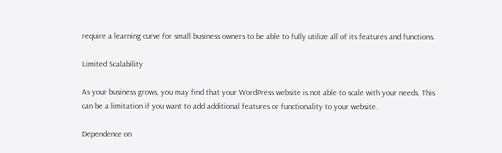require a learning curve for small business owners to be able to fully utilize all of its features and functions.

Limited Scalability

As your business grows, you may find that your WordPress website is not able to scale with your needs. This can be a limitation if you want to add additional features or functionality to your website.

Dependence on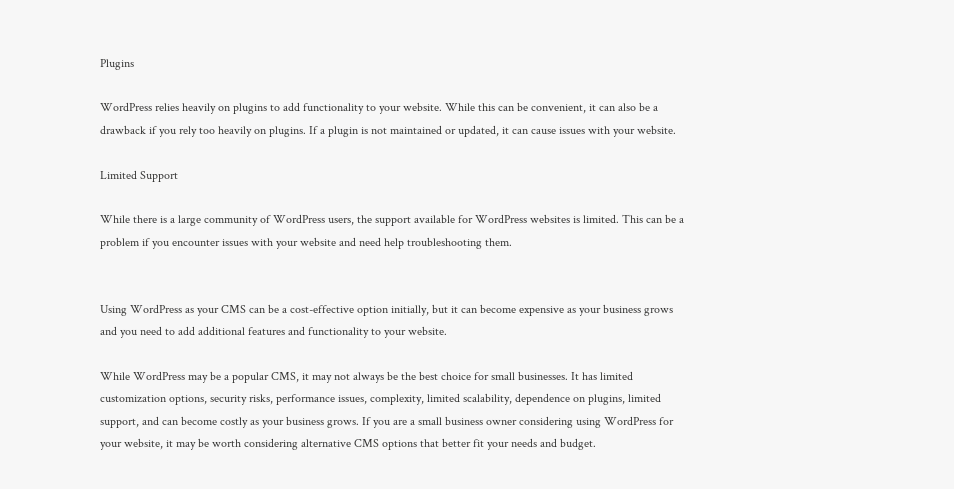Plugins

WordPress relies heavily on plugins to add functionality to your website. While this can be convenient, it can also be a drawback if you rely too heavily on plugins. If a plugin is not maintained or updated, it can cause issues with your website.

Limited Support

While there is a large community of WordPress users, the support available for WordPress websites is limited. This can be a problem if you encounter issues with your website and need help troubleshooting them.


Using WordPress as your CMS can be a cost-effective option initially, but it can become expensive as your business grows and you need to add additional features and functionality to your website.

While WordPress may be a popular CMS, it may not always be the best choice for small businesses. It has limited customization options, security risks, performance issues, complexity, limited scalability, dependence on plugins, limited support, and can become costly as your business grows. If you are a small business owner considering using WordPress for your website, it may be worth considering alternative CMS options that better fit your needs and budget.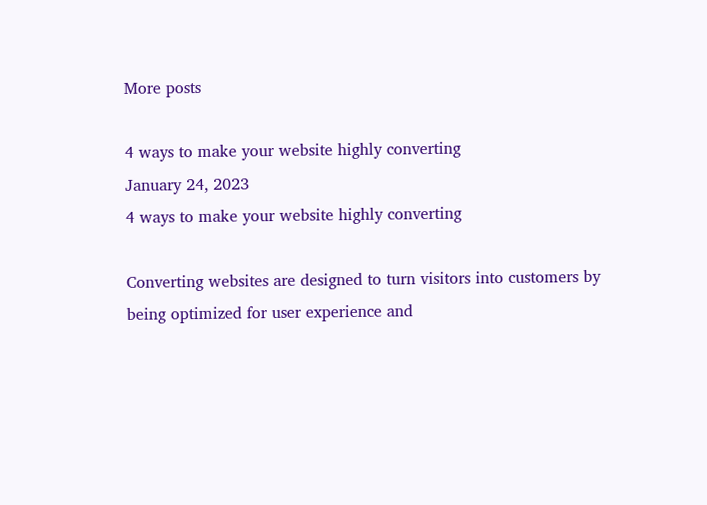More posts

4 ways to make your website highly converting
January 24, 2023
4 ways to make your website highly converting

Converting websites are designed to turn visitors into customers by being optimized for user experience and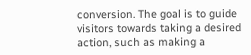conversion. The goal is to guide visitors towards taking a desired action, such as making a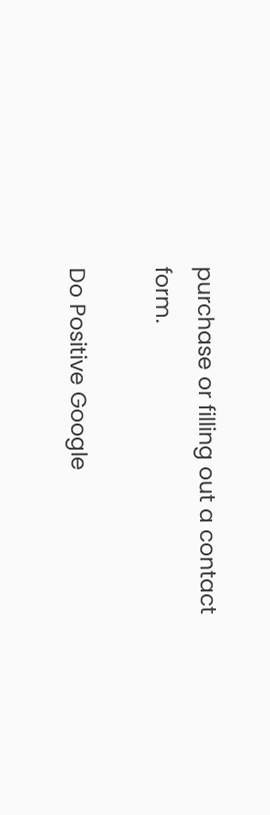purchase or filling out a contact form.

Do Positive Google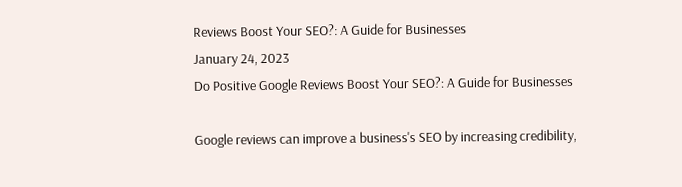Reviews Boost Your SEO?: A Guide for Businesses
January 24, 2023
Do Positive Google Reviews Boost Your SEO?: A Guide for Businesses

Google reviews can improve a business's SEO by increasing credibility,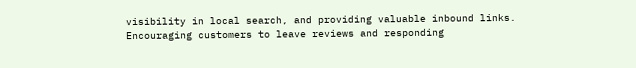visibility in local search, and providing valuable inbound links. Encouraging customers to leave reviews and responding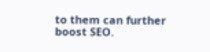to them can further boost SEO.